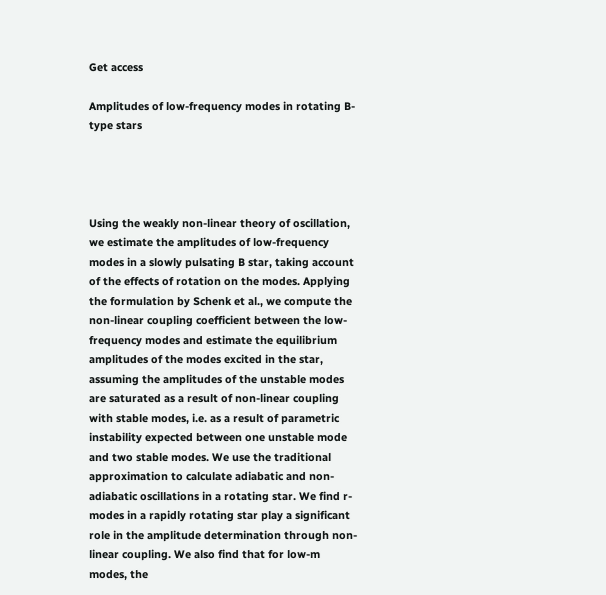Get access

Amplitudes of low-frequency modes in rotating B-type stars




Using the weakly non-linear theory of oscillation, we estimate the amplitudes of low-frequency modes in a slowly pulsating B star, taking account of the effects of rotation on the modes. Applying the formulation by Schenk et al., we compute the non-linear coupling coefficient between the low-frequency modes and estimate the equilibrium amplitudes of the modes excited in the star, assuming the amplitudes of the unstable modes are saturated as a result of non-linear coupling with stable modes, i.e. as a result of parametric instability expected between one unstable mode and two stable modes. We use the traditional approximation to calculate adiabatic and non-adiabatic oscillations in a rotating star. We find r-modes in a rapidly rotating star play a significant role in the amplitude determination through non-linear coupling. We also find that for low-m modes, the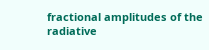fractional amplitudes of the radiative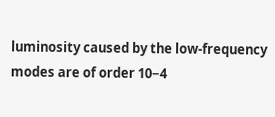luminosity caused by the low-frequency modes are of order 10−4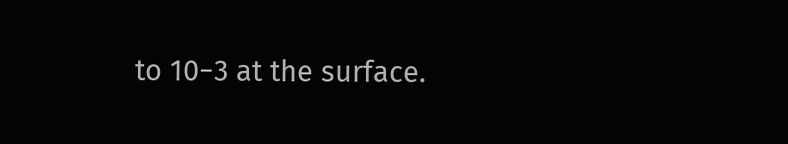to 10−3 at the surface.